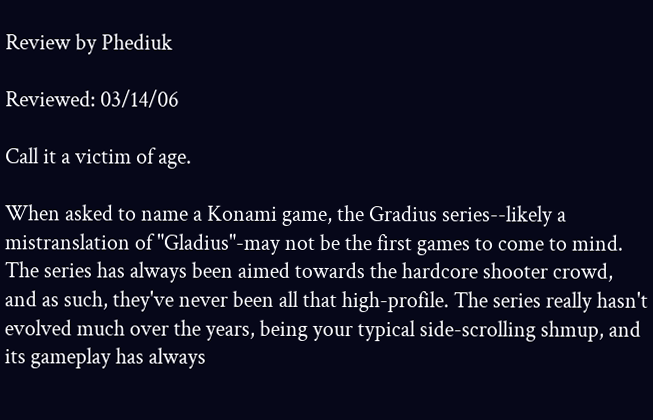Review by Phediuk

Reviewed: 03/14/06

Call it a victim of age.

When asked to name a Konami game, the Gradius series--likely a mistranslation of "Gladius"-may not be the first games to come to mind. The series has always been aimed towards the hardcore shooter crowd, and as such, they've never been all that high-profile. The series really hasn't evolved much over the years, being your typical side-scrolling shmup, and its gameplay has always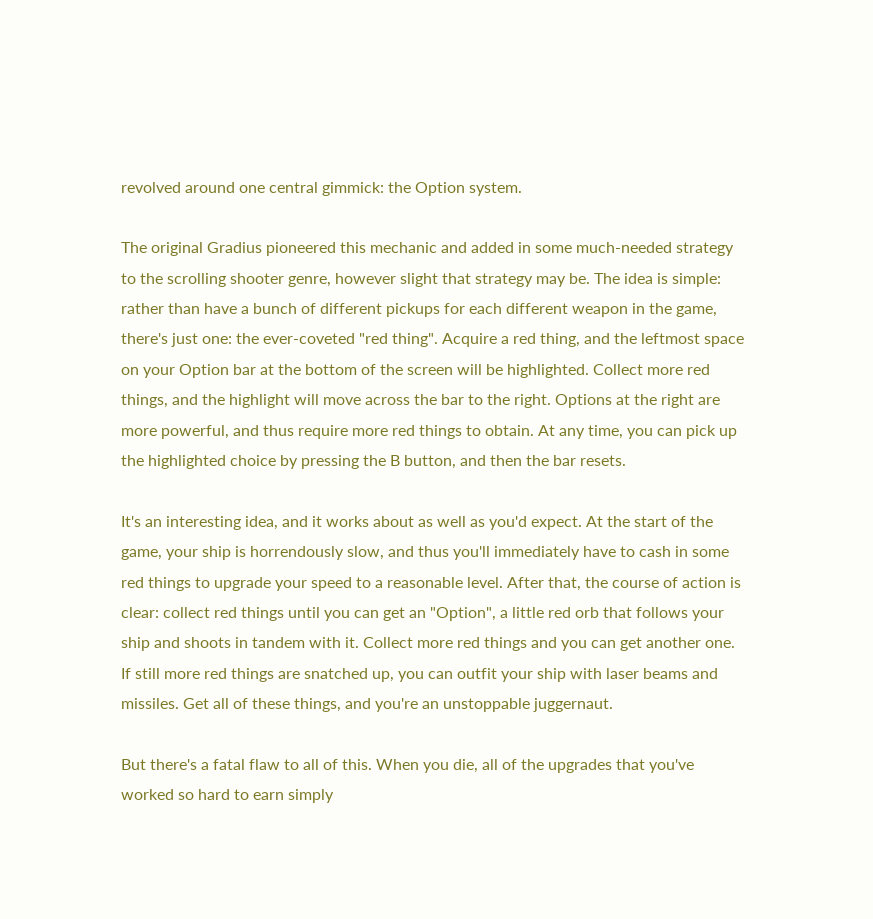revolved around one central gimmick: the Option system.

The original Gradius pioneered this mechanic and added in some much-needed strategy to the scrolling shooter genre, however slight that strategy may be. The idea is simple: rather than have a bunch of different pickups for each different weapon in the game, there's just one: the ever-coveted "red thing". Acquire a red thing, and the leftmost space on your Option bar at the bottom of the screen will be highlighted. Collect more red things, and the highlight will move across the bar to the right. Options at the right are more powerful, and thus require more red things to obtain. At any time, you can pick up the highlighted choice by pressing the B button, and then the bar resets.

It's an interesting idea, and it works about as well as you'd expect. At the start of the game, your ship is horrendously slow, and thus you'll immediately have to cash in some red things to upgrade your speed to a reasonable level. After that, the course of action is clear: collect red things until you can get an "Option", a little red orb that follows your ship and shoots in tandem with it. Collect more red things and you can get another one. If still more red things are snatched up, you can outfit your ship with laser beams and missiles. Get all of these things, and you're an unstoppable juggernaut.

But there's a fatal flaw to all of this. When you die, all of the upgrades that you've worked so hard to earn simply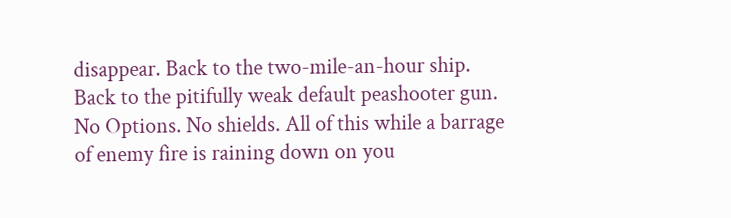disappear. Back to the two-mile-an-hour ship. Back to the pitifully weak default peashooter gun. No Options. No shields. All of this while a barrage of enemy fire is raining down on you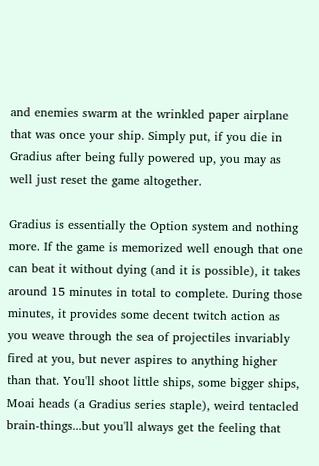and enemies swarm at the wrinkled paper airplane that was once your ship. Simply put, if you die in Gradius after being fully powered up, you may as well just reset the game altogether.

Gradius is essentially the Option system and nothing more. If the game is memorized well enough that one can beat it without dying (and it is possible), it takes around 15 minutes in total to complete. During those minutes, it provides some decent twitch action as you weave through the sea of projectiles invariably fired at you, but never aspires to anything higher than that. You'll shoot little ships, some bigger ships, Moai heads (a Gradius series staple), weird tentacled brain-things...but you'll always get the feeling that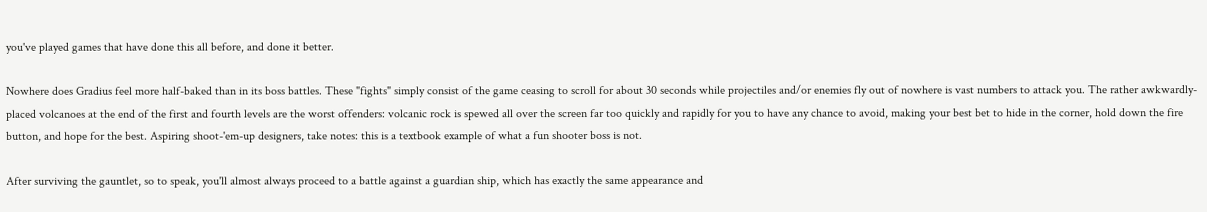you've played games that have done this all before, and done it better.

Nowhere does Gradius feel more half-baked than in its boss battles. These "fights" simply consist of the game ceasing to scroll for about 30 seconds while projectiles and/or enemies fly out of nowhere is vast numbers to attack you. The rather awkwardly-placed volcanoes at the end of the first and fourth levels are the worst offenders: volcanic rock is spewed all over the screen far too quickly and rapidly for you to have any chance to avoid, making your best bet to hide in the corner, hold down the fire button, and hope for the best. Aspiring shoot-'em-up designers, take notes: this is a textbook example of what a fun shooter boss is not.

After surviving the gauntlet, so to speak, you'll almost always proceed to a battle against a guardian ship, which has exactly the same appearance and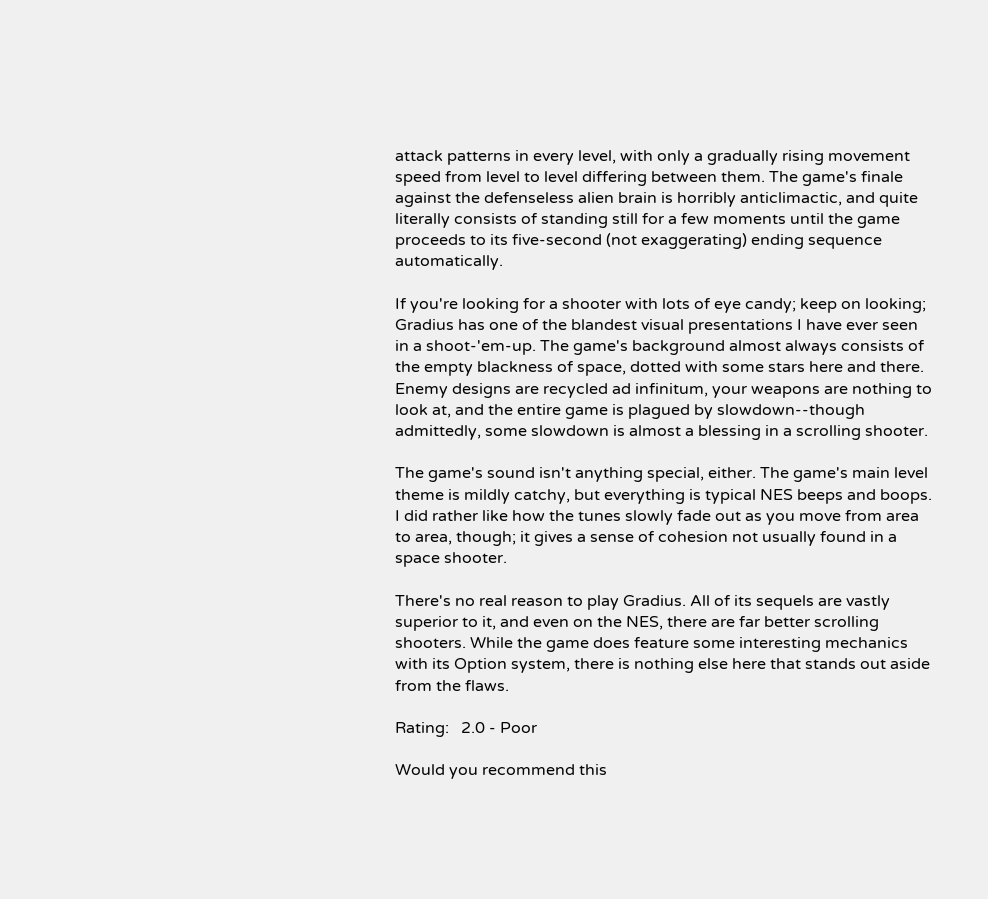attack patterns in every level, with only a gradually rising movement speed from level to level differing between them. The game's finale against the defenseless alien brain is horribly anticlimactic, and quite literally consists of standing still for a few moments until the game proceeds to its five-second (not exaggerating) ending sequence automatically.

If you're looking for a shooter with lots of eye candy; keep on looking; Gradius has one of the blandest visual presentations I have ever seen in a shoot-'em-up. The game's background almost always consists of the empty blackness of space, dotted with some stars here and there. Enemy designs are recycled ad infinitum, your weapons are nothing to look at, and the entire game is plagued by slowdown--though admittedly, some slowdown is almost a blessing in a scrolling shooter.

The game's sound isn't anything special, either. The game's main level theme is mildly catchy, but everything is typical NES beeps and boops. I did rather like how the tunes slowly fade out as you move from area to area, though; it gives a sense of cohesion not usually found in a space shooter.

There's no real reason to play Gradius. All of its sequels are vastly superior to it, and even on the NES, there are far better scrolling shooters. While the game does feature some interesting mechanics with its Option system, there is nothing else here that stands out aside from the flaws.

Rating:   2.0 - Poor

Would you recommend this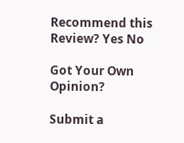Recommend this
Review? Yes No

Got Your Own Opinion?

Submit a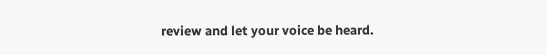review and let your voice be heard.